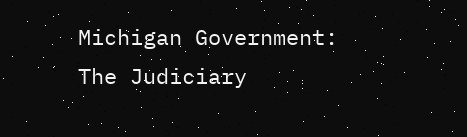Michigan Government: The Judiciary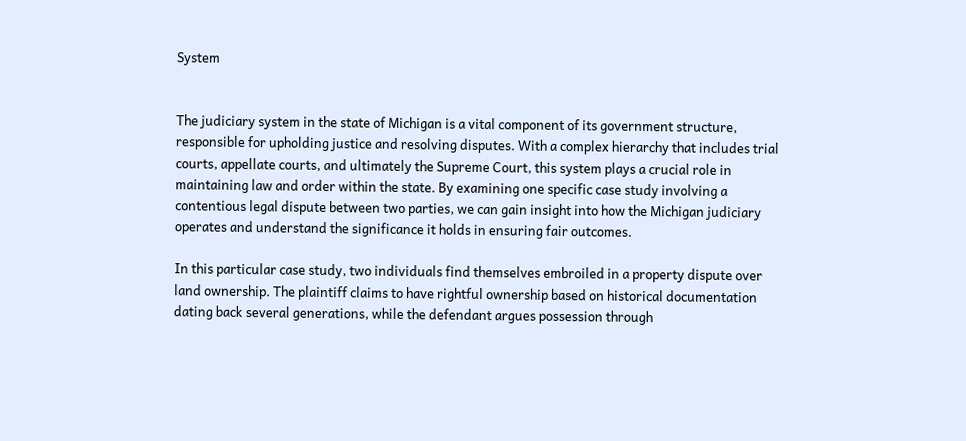System


The judiciary system in the state of Michigan is a vital component of its government structure, responsible for upholding justice and resolving disputes. With a complex hierarchy that includes trial courts, appellate courts, and ultimately the Supreme Court, this system plays a crucial role in maintaining law and order within the state. By examining one specific case study involving a contentious legal dispute between two parties, we can gain insight into how the Michigan judiciary operates and understand the significance it holds in ensuring fair outcomes.

In this particular case study, two individuals find themselves embroiled in a property dispute over land ownership. The plaintiff claims to have rightful ownership based on historical documentation dating back several generations, while the defendant argues possession through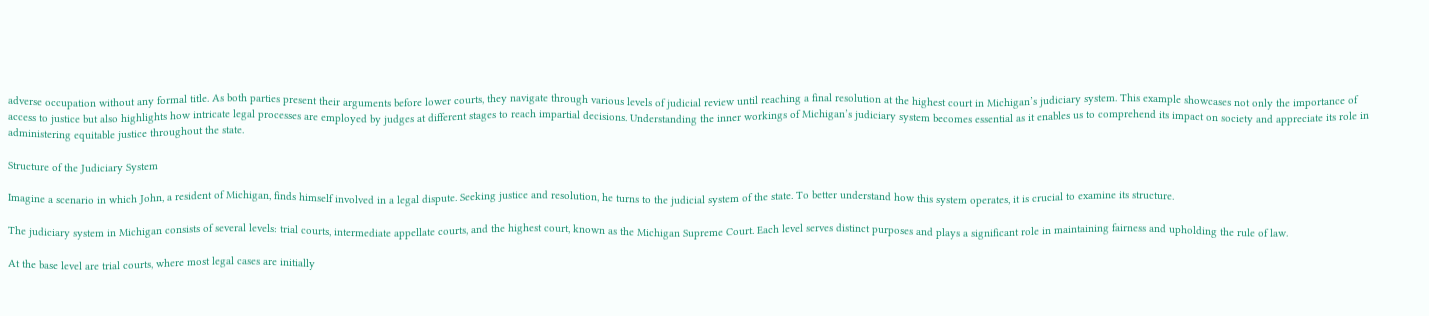adverse occupation without any formal title. As both parties present their arguments before lower courts, they navigate through various levels of judicial review until reaching a final resolution at the highest court in Michigan’s judiciary system. This example showcases not only the importance of access to justice but also highlights how intricate legal processes are employed by judges at different stages to reach impartial decisions. Understanding the inner workings of Michigan’s judiciary system becomes essential as it enables us to comprehend its impact on society and appreciate its role in administering equitable justice throughout the state.

Structure of the Judiciary System

Imagine a scenario in which John, a resident of Michigan, finds himself involved in a legal dispute. Seeking justice and resolution, he turns to the judicial system of the state. To better understand how this system operates, it is crucial to examine its structure.

The judiciary system in Michigan consists of several levels: trial courts, intermediate appellate courts, and the highest court, known as the Michigan Supreme Court. Each level serves distinct purposes and plays a significant role in maintaining fairness and upholding the rule of law.

At the base level are trial courts, where most legal cases are initially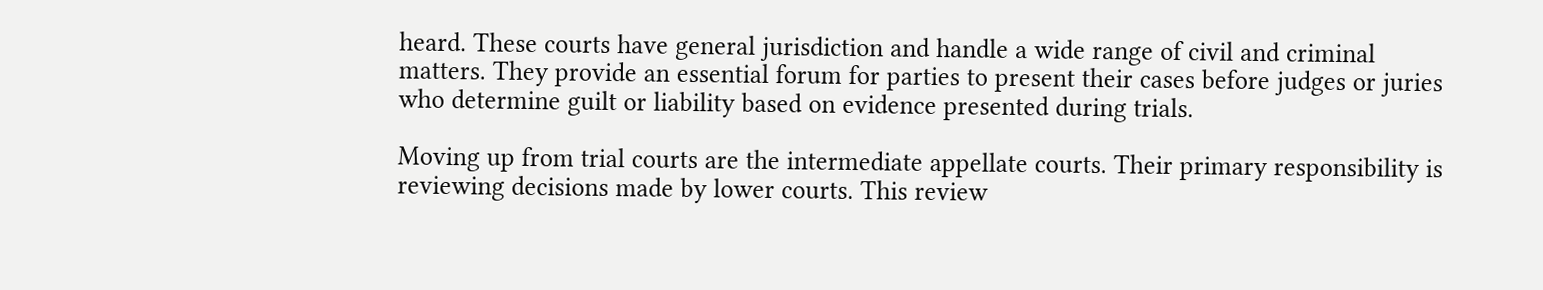heard. These courts have general jurisdiction and handle a wide range of civil and criminal matters. They provide an essential forum for parties to present their cases before judges or juries who determine guilt or liability based on evidence presented during trials.

Moving up from trial courts are the intermediate appellate courts. Their primary responsibility is reviewing decisions made by lower courts. This review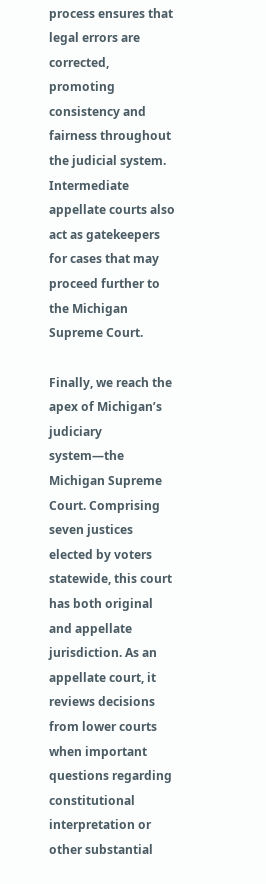process ensures that legal errors are corrected, promoting consistency and fairness throughout the judicial system. Intermediate appellate courts also act as gatekeepers for cases that may proceed further to the Michigan Supreme Court.

Finally, we reach the apex of Michigan’s judiciary system—the Michigan Supreme Court. Comprising seven justices elected by voters statewide, this court has both original and appellate jurisdiction. As an appellate court, it reviews decisions from lower courts when important questions regarding constitutional interpretation or other substantial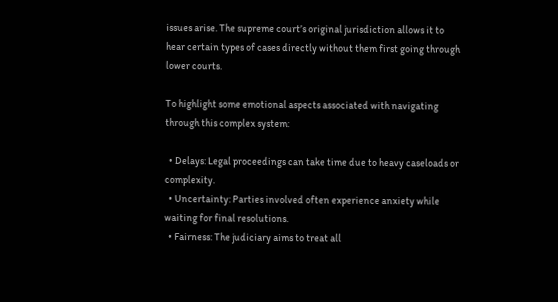issues arise. The supreme court’s original jurisdiction allows it to hear certain types of cases directly without them first going through lower courts.

To highlight some emotional aspects associated with navigating through this complex system:

  • Delays: Legal proceedings can take time due to heavy caseloads or complexity.
  • Uncertainty: Parties involved often experience anxiety while waiting for final resolutions.
  • Fairness: The judiciary aims to treat all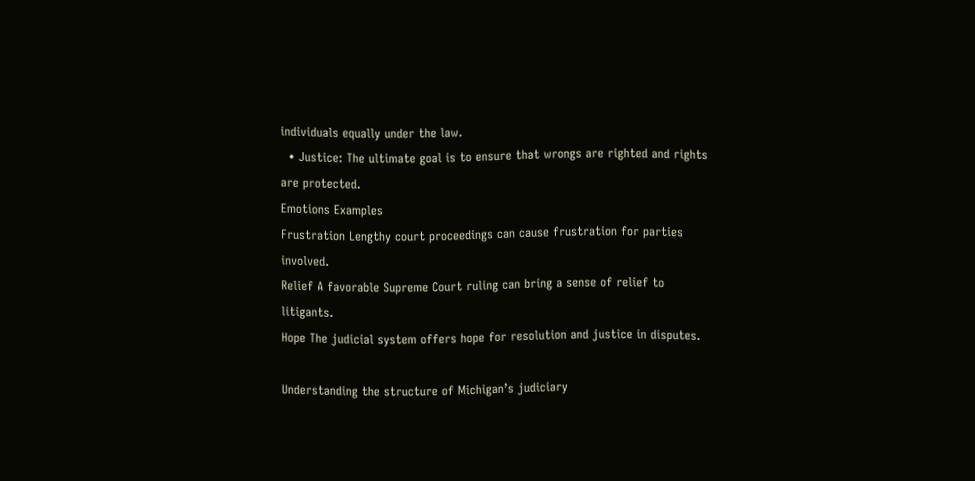individuals equally under the law.
  • Justice: The ultimate goal is to ensure that wrongs are righted and rights are protected.
Emotions Examples
Frustration Lengthy court proceedings can cause frustration for parties involved.
Relief A favorable Supreme Court ruling can bring a sense of relief to litigants.
Hope The judicial system offers hope for resolution and justice in disputes.

Understanding the structure of Michigan’s judiciary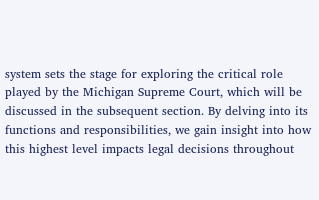system sets the stage for exploring the critical role played by the Michigan Supreme Court, which will be discussed in the subsequent section. By delving into its functions and responsibilities, we gain insight into how this highest level impacts legal decisions throughout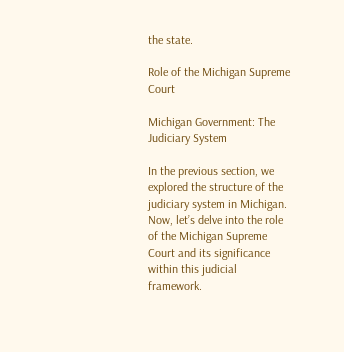the state.

Role of the Michigan Supreme Court

Michigan Government: The Judiciary System

In the previous section, we explored the structure of the judiciary system in Michigan. Now, let’s delve into the role of the Michigan Supreme Court and its significance within this judicial framework.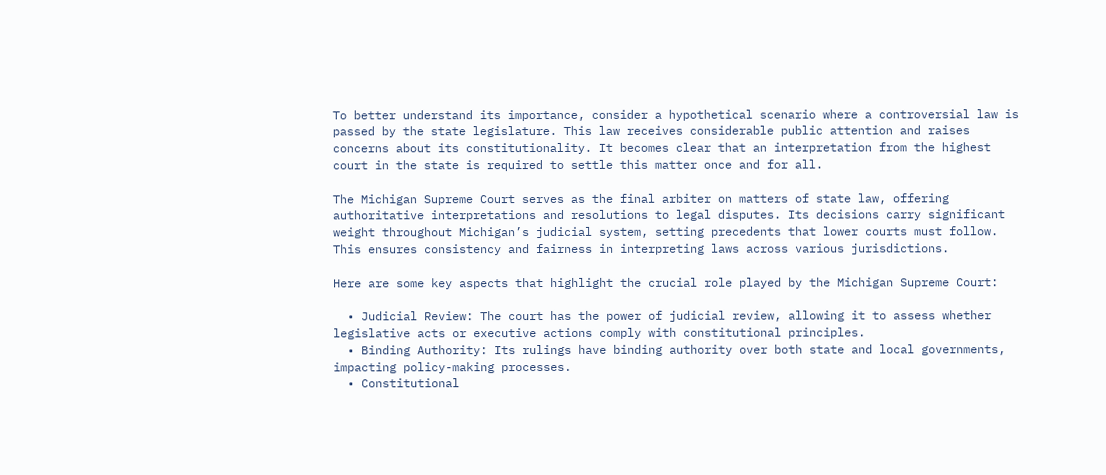To better understand its importance, consider a hypothetical scenario where a controversial law is passed by the state legislature. This law receives considerable public attention and raises concerns about its constitutionality. It becomes clear that an interpretation from the highest court in the state is required to settle this matter once and for all.

The Michigan Supreme Court serves as the final arbiter on matters of state law, offering authoritative interpretations and resolutions to legal disputes. Its decisions carry significant weight throughout Michigan’s judicial system, setting precedents that lower courts must follow. This ensures consistency and fairness in interpreting laws across various jurisdictions.

Here are some key aspects that highlight the crucial role played by the Michigan Supreme Court:

  • Judicial Review: The court has the power of judicial review, allowing it to assess whether legislative acts or executive actions comply with constitutional principles.
  • Binding Authority: Its rulings have binding authority over both state and local governments, impacting policy-making processes.
  • Constitutional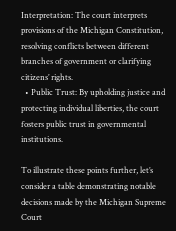Interpretation: The court interprets provisions of the Michigan Constitution, resolving conflicts between different branches of government or clarifying citizens’ rights.
  • Public Trust: By upholding justice and protecting individual liberties, the court fosters public trust in governmental institutions.

To illustrate these points further, let’s consider a table demonstrating notable decisions made by the Michigan Supreme Court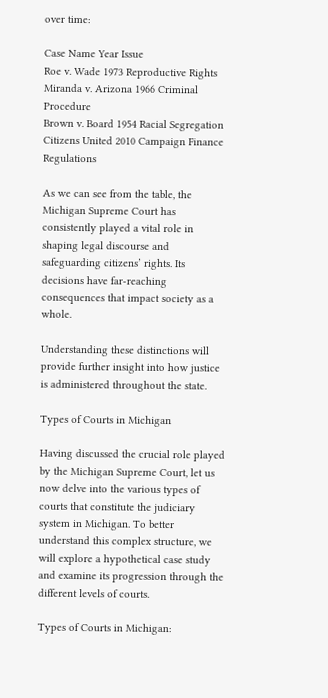over time:

Case Name Year Issue
Roe v. Wade 1973 Reproductive Rights
Miranda v. Arizona 1966 Criminal Procedure
Brown v. Board 1954 Racial Segregation
Citizens United 2010 Campaign Finance Regulations

As we can see from the table, the Michigan Supreme Court has consistently played a vital role in shaping legal discourse and safeguarding citizens’ rights. Its decisions have far-reaching consequences that impact society as a whole.

Understanding these distinctions will provide further insight into how justice is administered throughout the state.

Types of Courts in Michigan

Having discussed the crucial role played by the Michigan Supreme Court, let us now delve into the various types of courts that constitute the judiciary system in Michigan. To better understand this complex structure, we will explore a hypothetical case study and examine its progression through the different levels of courts.

Types of Courts in Michigan: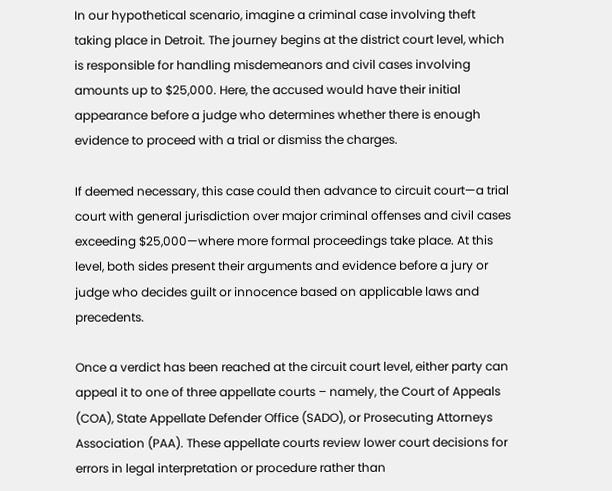In our hypothetical scenario, imagine a criminal case involving theft taking place in Detroit. The journey begins at the district court level, which is responsible for handling misdemeanors and civil cases involving amounts up to $25,000. Here, the accused would have their initial appearance before a judge who determines whether there is enough evidence to proceed with a trial or dismiss the charges.

If deemed necessary, this case could then advance to circuit court—a trial court with general jurisdiction over major criminal offenses and civil cases exceeding $25,000—where more formal proceedings take place. At this level, both sides present their arguments and evidence before a jury or judge who decides guilt or innocence based on applicable laws and precedents.

Once a verdict has been reached at the circuit court level, either party can appeal it to one of three appellate courts – namely, the Court of Appeals (COA), State Appellate Defender Office (SADO), or Prosecuting Attorneys Association (PAA). These appellate courts review lower court decisions for errors in legal interpretation or procedure rather than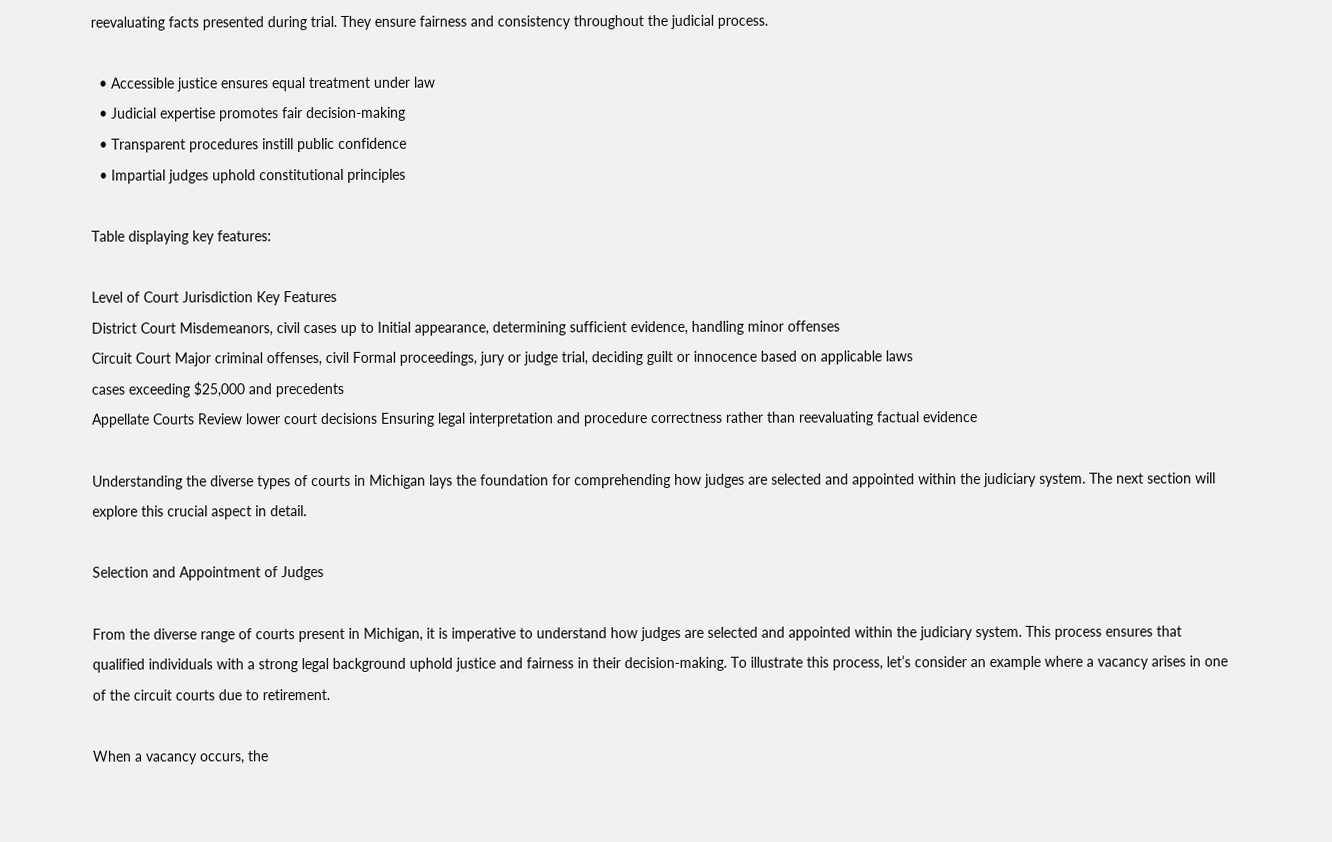reevaluating facts presented during trial. They ensure fairness and consistency throughout the judicial process.

  • Accessible justice ensures equal treatment under law
  • Judicial expertise promotes fair decision-making
  • Transparent procedures instill public confidence
  • Impartial judges uphold constitutional principles

Table displaying key features:

Level of Court Jurisdiction Key Features
District Court Misdemeanors, civil cases up to Initial appearance, determining sufficient evidence, handling minor offenses
Circuit Court Major criminal offenses, civil Formal proceedings, jury or judge trial, deciding guilt or innocence based on applicable laws
cases exceeding $25,000 and precedents
Appellate Courts Review lower court decisions Ensuring legal interpretation and procedure correctness rather than reevaluating factual evidence

Understanding the diverse types of courts in Michigan lays the foundation for comprehending how judges are selected and appointed within the judiciary system. The next section will explore this crucial aspect in detail.

Selection and Appointment of Judges

From the diverse range of courts present in Michigan, it is imperative to understand how judges are selected and appointed within the judiciary system. This process ensures that qualified individuals with a strong legal background uphold justice and fairness in their decision-making. To illustrate this process, let’s consider an example where a vacancy arises in one of the circuit courts due to retirement.

When a vacancy occurs, the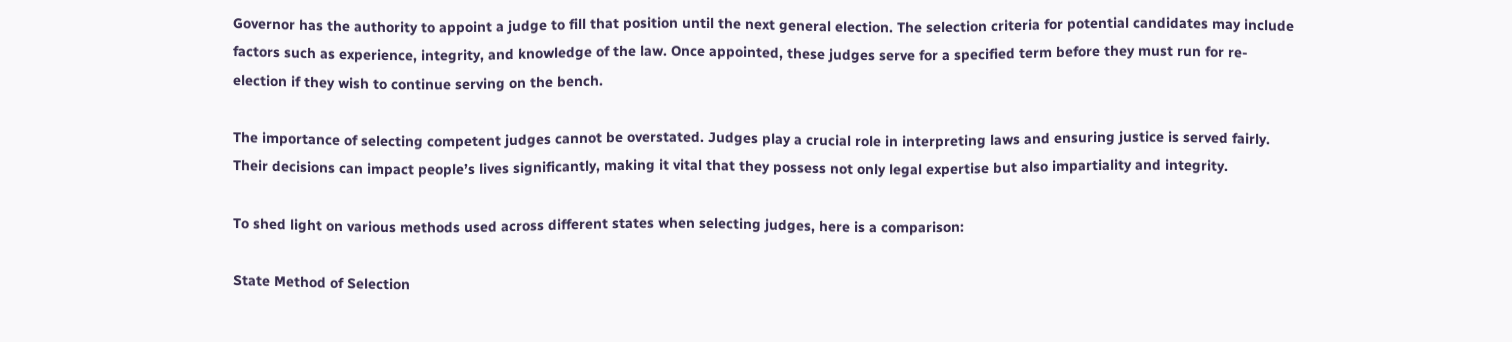Governor has the authority to appoint a judge to fill that position until the next general election. The selection criteria for potential candidates may include factors such as experience, integrity, and knowledge of the law. Once appointed, these judges serve for a specified term before they must run for re-election if they wish to continue serving on the bench.

The importance of selecting competent judges cannot be overstated. Judges play a crucial role in interpreting laws and ensuring justice is served fairly. Their decisions can impact people’s lives significantly, making it vital that they possess not only legal expertise but also impartiality and integrity.

To shed light on various methods used across different states when selecting judges, here is a comparison:

State Method of Selection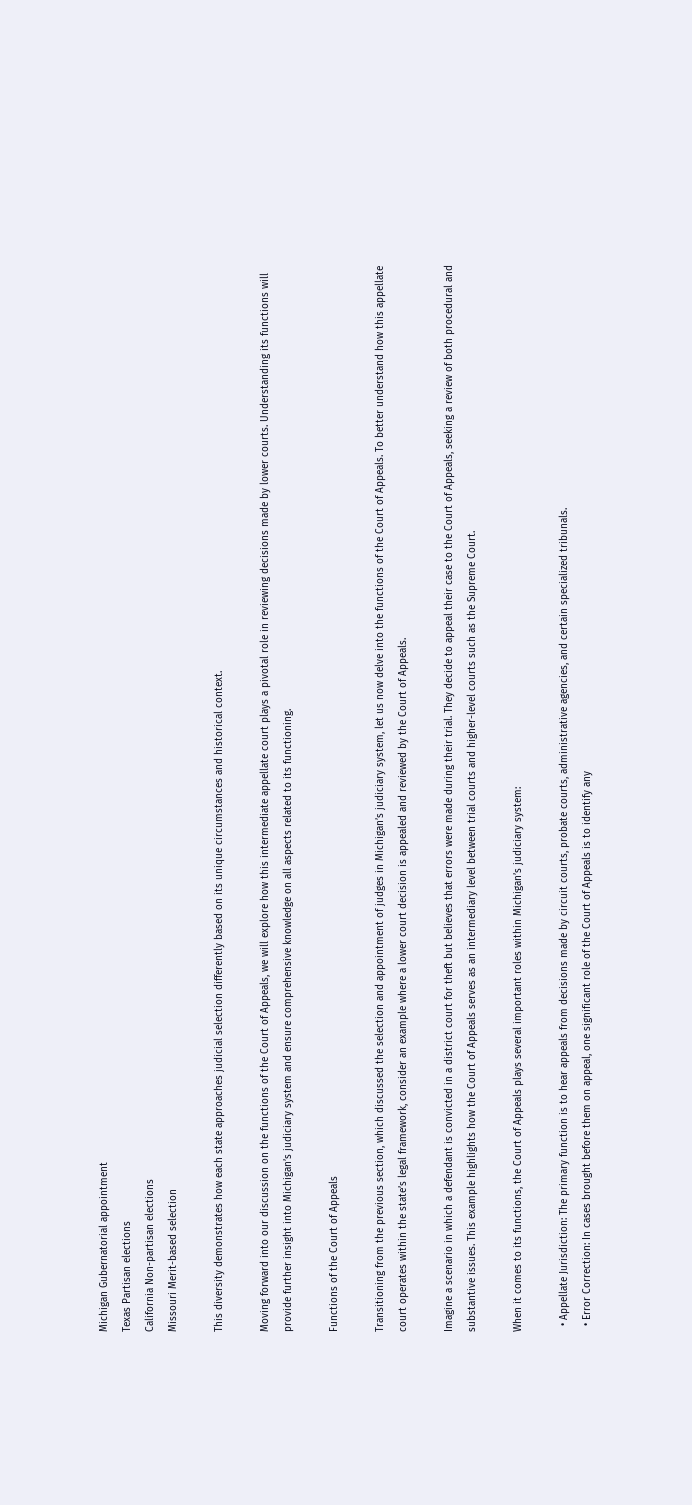Michigan Gubernatorial appointment
Texas Partisan elections
California Non-partisan elections
Missouri Merit-based selection

This diversity demonstrates how each state approaches judicial selection differently based on its unique circumstances and historical context.

Moving forward into our discussion on the functions of the Court of Appeals, we will explore how this intermediate appellate court plays a pivotal role in reviewing decisions made by lower courts. Understanding its functions will provide further insight into Michigan’s judiciary system and ensure comprehensive knowledge on all aspects related to its functioning.

Functions of the Court of Appeals

Transitioning from the previous section, which discussed the selection and appointment of judges in Michigan’s judiciary system, let us now delve into the functions of the Court of Appeals. To better understand how this appellate court operates within the state’s legal framework, consider an example where a lower court decision is appealed and reviewed by the Court of Appeals.

Imagine a scenario in which a defendant is convicted in a district court for theft but believes that errors were made during their trial. They decide to appeal their case to the Court of Appeals, seeking a review of both procedural and substantive issues. This example highlights how the Court of Appeals serves as an intermediary level between trial courts and higher-level courts such as the Supreme Court.

When it comes to its functions, the Court of Appeals plays several important roles within Michigan’s judiciary system:

  • Appellate Jurisdiction: The primary function is to hear appeals from decisions made by circuit courts, probate courts, administrative agencies, and certain specialized tribunals.
  • Error Correction: In cases brought before them on appeal, one significant role of the Court of Appeals is to identify any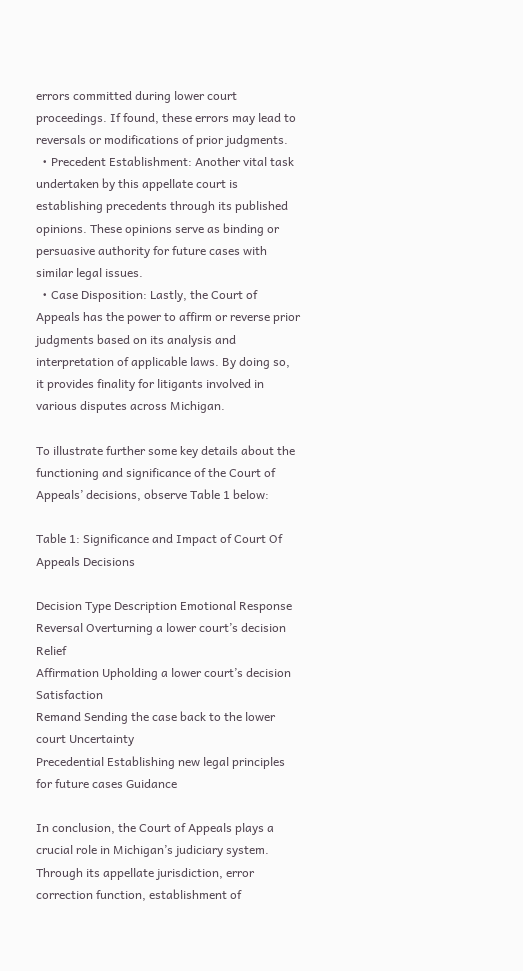errors committed during lower court proceedings. If found, these errors may lead to reversals or modifications of prior judgments.
  • Precedent Establishment: Another vital task undertaken by this appellate court is establishing precedents through its published opinions. These opinions serve as binding or persuasive authority for future cases with similar legal issues.
  • Case Disposition: Lastly, the Court of Appeals has the power to affirm or reverse prior judgments based on its analysis and interpretation of applicable laws. By doing so, it provides finality for litigants involved in various disputes across Michigan.

To illustrate further some key details about the functioning and significance of the Court of Appeals’ decisions, observe Table 1 below:

Table 1: Significance and Impact of Court Of Appeals Decisions

Decision Type Description Emotional Response
Reversal Overturning a lower court’s decision Relief
Affirmation Upholding a lower court’s decision Satisfaction
Remand Sending the case back to the lower court Uncertainty
Precedential Establishing new legal principles for future cases Guidance

In conclusion, the Court of Appeals plays a crucial role in Michigan’s judiciary system. Through its appellate jurisdiction, error correction function, establishment of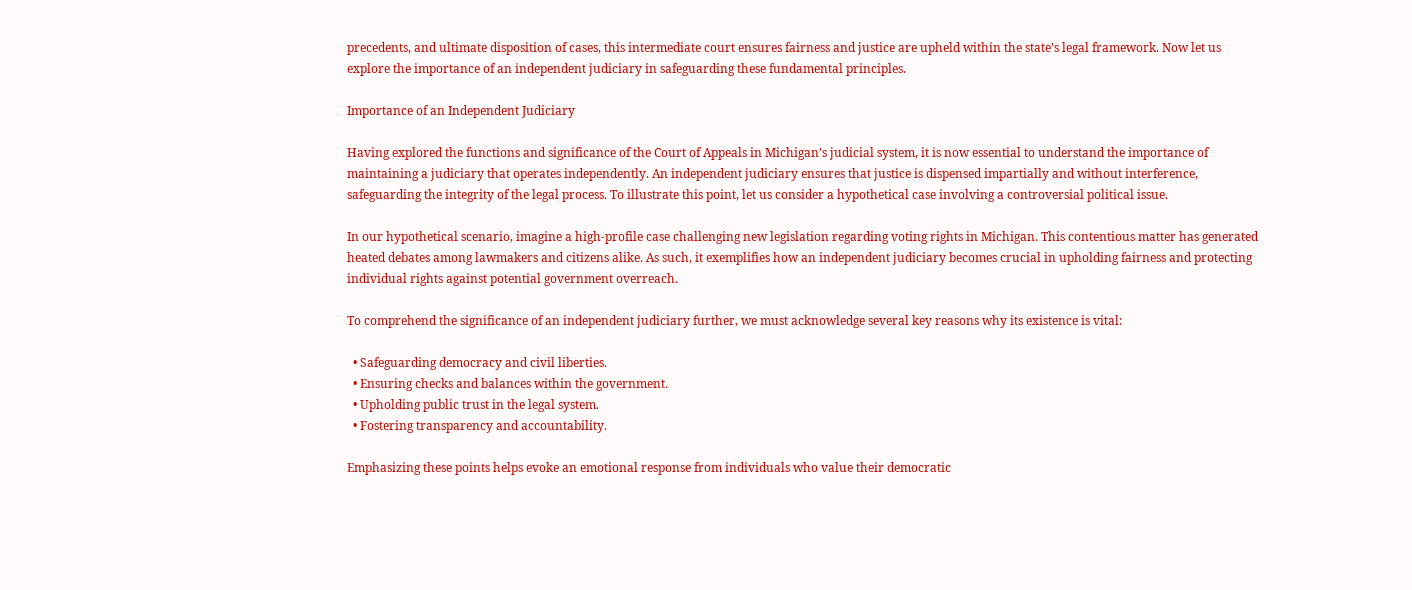precedents, and ultimate disposition of cases, this intermediate court ensures fairness and justice are upheld within the state’s legal framework. Now let us explore the importance of an independent judiciary in safeguarding these fundamental principles.

Importance of an Independent Judiciary

Having explored the functions and significance of the Court of Appeals in Michigan’s judicial system, it is now essential to understand the importance of maintaining a judiciary that operates independently. An independent judiciary ensures that justice is dispensed impartially and without interference, safeguarding the integrity of the legal process. To illustrate this point, let us consider a hypothetical case involving a controversial political issue.

In our hypothetical scenario, imagine a high-profile case challenging new legislation regarding voting rights in Michigan. This contentious matter has generated heated debates among lawmakers and citizens alike. As such, it exemplifies how an independent judiciary becomes crucial in upholding fairness and protecting individual rights against potential government overreach.

To comprehend the significance of an independent judiciary further, we must acknowledge several key reasons why its existence is vital:

  • Safeguarding democracy and civil liberties.
  • Ensuring checks and balances within the government.
  • Upholding public trust in the legal system.
  • Fostering transparency and accountability.

Emphasizing these points helps evoke an emotional response from individuals who value their democratic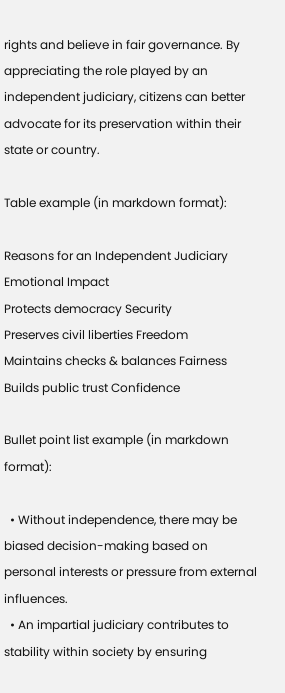rights and believe in fair governance. By appreciating the role played by an independent judiciary, citizens can better advocate for its preservation within their state or country.

Table example (in markdown format):

Reasons for an Independent Judiciary Emotional Impact
Protects democracy Security
Preserves civil liberties Freedom
Maintains checks & balances Fairness
Builds public trust Confidence

Bullet point list example (in markdown format):

  • Without independence, there may be biased decision-making based on personal interests or pressure from external influences.
  • An impartial judiciary contributes to stability within society by ensuring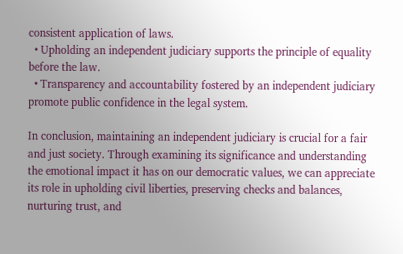consistent application of laws.
  • Upholding an independent judiciary supports the principle of equality before the law.
  • Transparency and accountability fostered by an independent judiciary promote public confidence in the legal system.

In conclusion, maintaining an independent judiciary is crucial for a fair and just society. Through examining its significance and understanding the emotional impact it has on our democratic values, we can appreciate its role in upholding civil liberties, preserving checks and balances, nurturing trust, and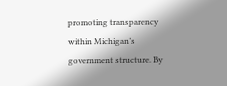promoting transparency within Michigan’s government structure. By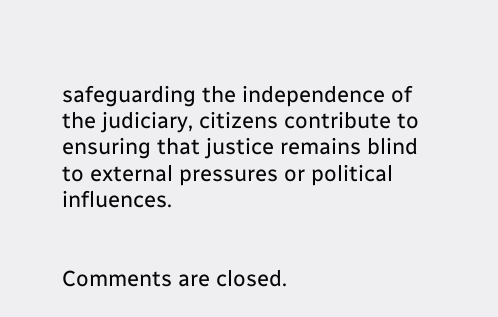safeguarding the independence of the judiciary, citizens contribute to ensuring that justice remains blind to external pressures or political influences.


Comments are closed.